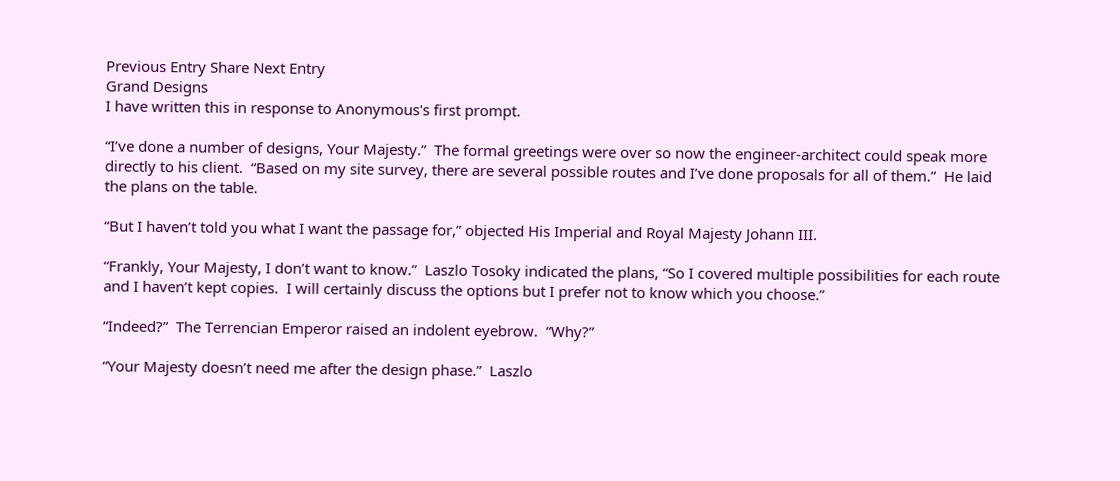Previous Entry Share Next Entry
Grand Designs
I have written this in response to Anonymous's first prompt.

“I’ve done a number of designs, Your Majesty.”  The formal greetings were over so now the engineer-architect could speak more directly to his client.  “Based on my site survey, there are several possible routes and I’ve done proposals for all of them.”  He laid the plans on the table.

“But I haven’t told you what I want the passage for,” objected His Imperial and Royal Majesty Johann III.

“Frankly, Your Majesty, I don’t want to know.”  Laszlo Tosoky indicated the plans, “So I covered multiple possibilities for each route and I haven’t kept copies.  I will certainly discuss the options but I prefer not to know which you choose.”

“Indeed?”  The Terrencian Emperor raised an indolent eyebrow.  “Why?”

“Your Majesty doesn’t need me after the design phase.”  Laszlo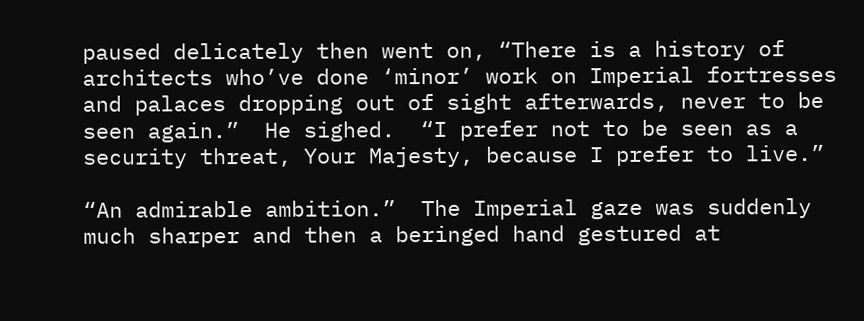paused delicately then went on, “There is a history of architects who’ve done ‘minor’ work on Imperial fortresses and palaces dropping out of sight afterwards, never to be seen again.”  He sighed.  “I prefer not to be seen as a security threat, Your Majesty, because I prefer to live.”

“An admirable ambition.”  The Imperial gaze was suddenly much sharper and then a beringed hand gestured at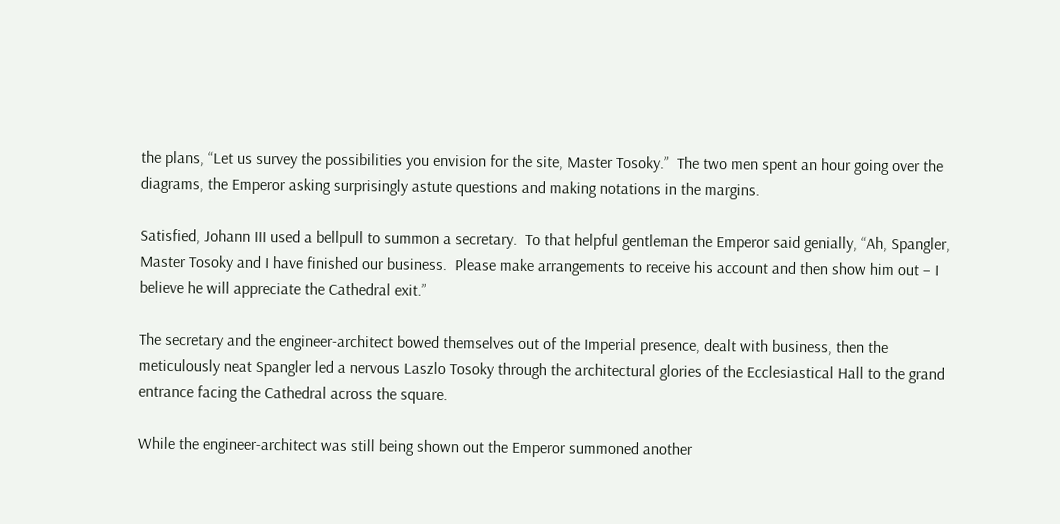the plans, “Let us survey the possibilities you envision for the site, Master Tosoky.”  The two men spent an hour going over the diagrams, the Emperor asking surprisingly astute questions and making notations in the margins.

Satisfied, Johann III used a bellpull to summon a secretary.  To that helpful gentleman the Emperor said genially, “Ah, Spangler, Master Tosoky and I have finished our business.  Please make arrangements to receive his account and then show him out – I believe he will appreciate the Cathedral exit.”

The secretary and the engineer-architect bowed themselves out of the Imperial presence, dealt with business, then the meticulously neat Spangler led a nervous Laszlo Tosoky through the architectural glories of the Ecclesiastical Hall to the grand entrance facing the Cathedral across the square.

While the engineer-architect was still being shown out the Emperor summoned another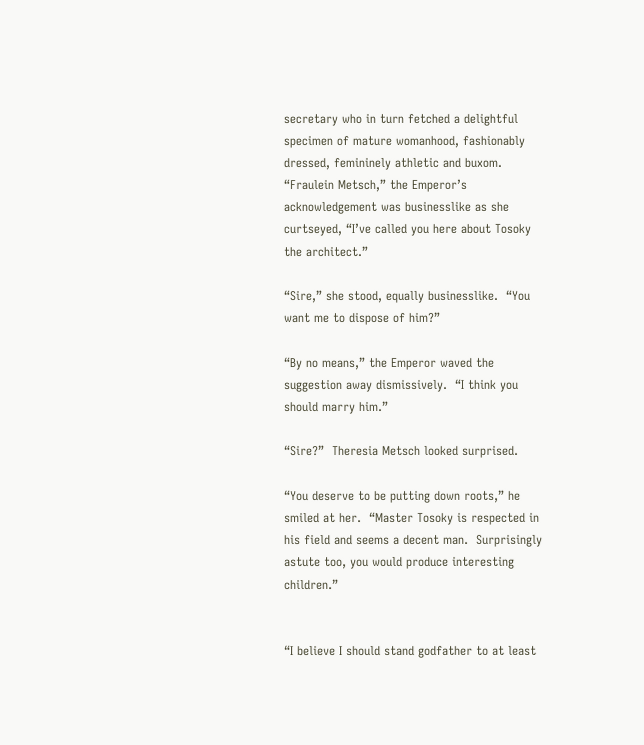secretary who in turn fetched a delightful specimen of mature womanhood, fashionably dressed, femininely athletic and buxom.  “Fraulein Metsch,” the Emperor’s acknowledgement was businesslike as she curtseyed, “I’ve called you here about Tosoky the architect.”

“Sire,” she stood, equally businesslike.  “You want me to dispose of him?”

“By no means,” the Emperor waved the suggestion away dismissively.  “I think you should marry him.”

“Sire?”  Theresia Metsch looked surprised.

“You deserve to be putting down roots,” he smiled at her.  “Master Tosoky is respected in his field and seems a decent man.  Surprisingly astute too, you would produce interesting children.”


“I believe I should stand godfather to at least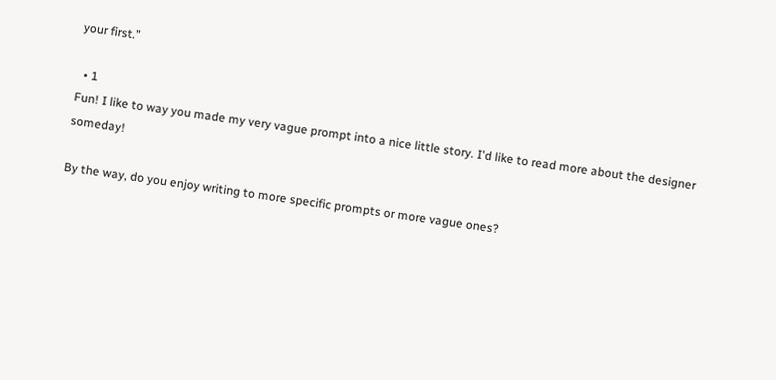your first.”

  • 1
Fun! I like to way you made my very vague prompt into a nice little story. I'd like to read more about the designer someday!

By the way, do you enjoy writing to more specific prompts or more vague ones?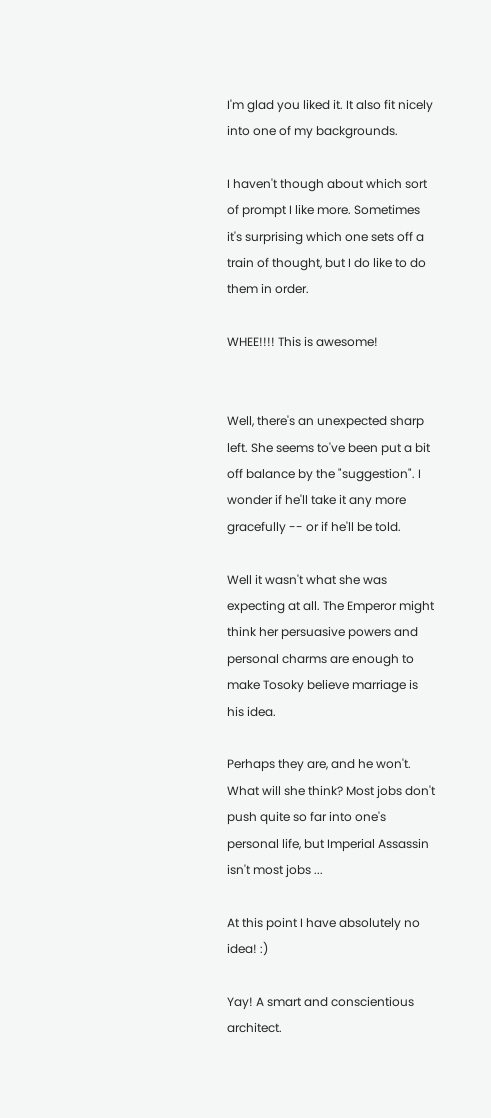I'm glad you liked it. It also fit nicely into one of my backgrounds.

I haven't though about which sort of prompt I like more. Sometimes it's surprising which one sets off a train of thought, but I do like to do them in order.

WHEE!!!! This is awesome!


Well, there's an unexpected sharp left. She seems to've been put a bit off balance by the "suggestion". I wonder if he'll take it any more gracefully -- or if he'll be told.

Well it wasn't what she was expecting at all. The Emperor might think her persuasive powers and personal charms are enough to make Tosoky believe marriage is his idea.

Perhaps they are, and he won't. What will she think? Most jobs don't push quite so far into one's personal life, but Imperial Assassin isn't most jobs ...

At this point I have absolutely no idea! :)

Yay! A smart and conscientious architect.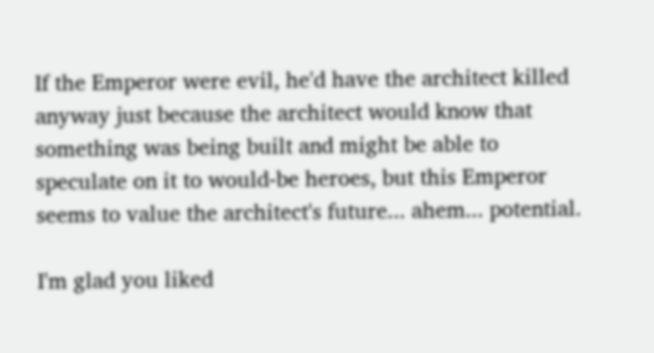If the Emperor were evil, he'd have the architect killed anyway just because the architect would know that something was being built and might be able to speculate on it to would-be heroes, but this Emperor seems to value the architect's future... ahem... potential.

I'm glad you liked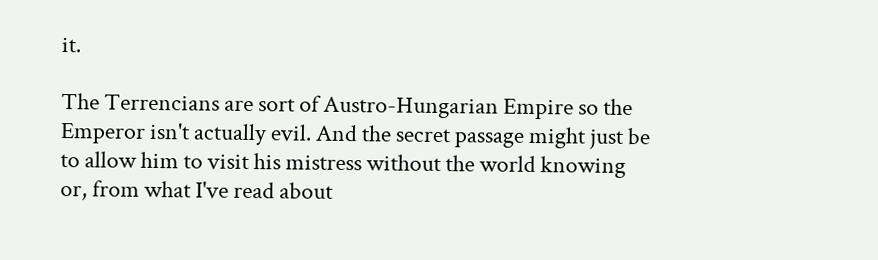it.

The Terrencians are sort of Austro-Hungarian Empire so the Emperor isn't actually evil. And the secret passage might just be to allow him to visit his mistress without the world knowing or, from what I've read about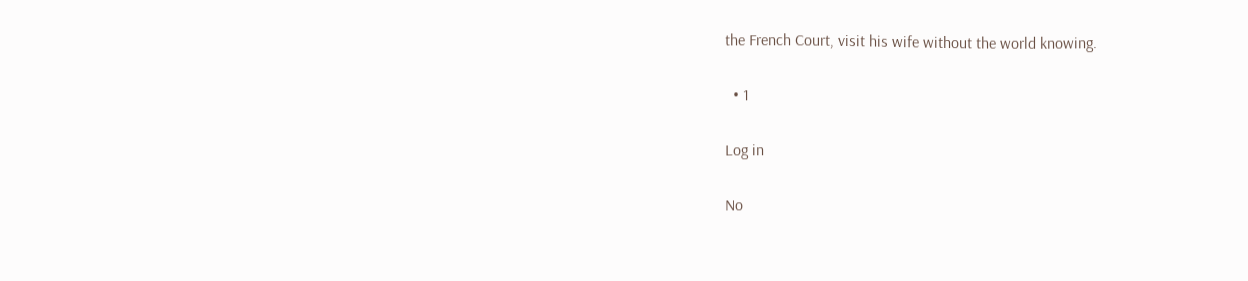the French Court, visit his wife without the world knowing.

  • 1

Log in

No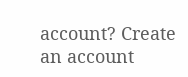account? Create an account